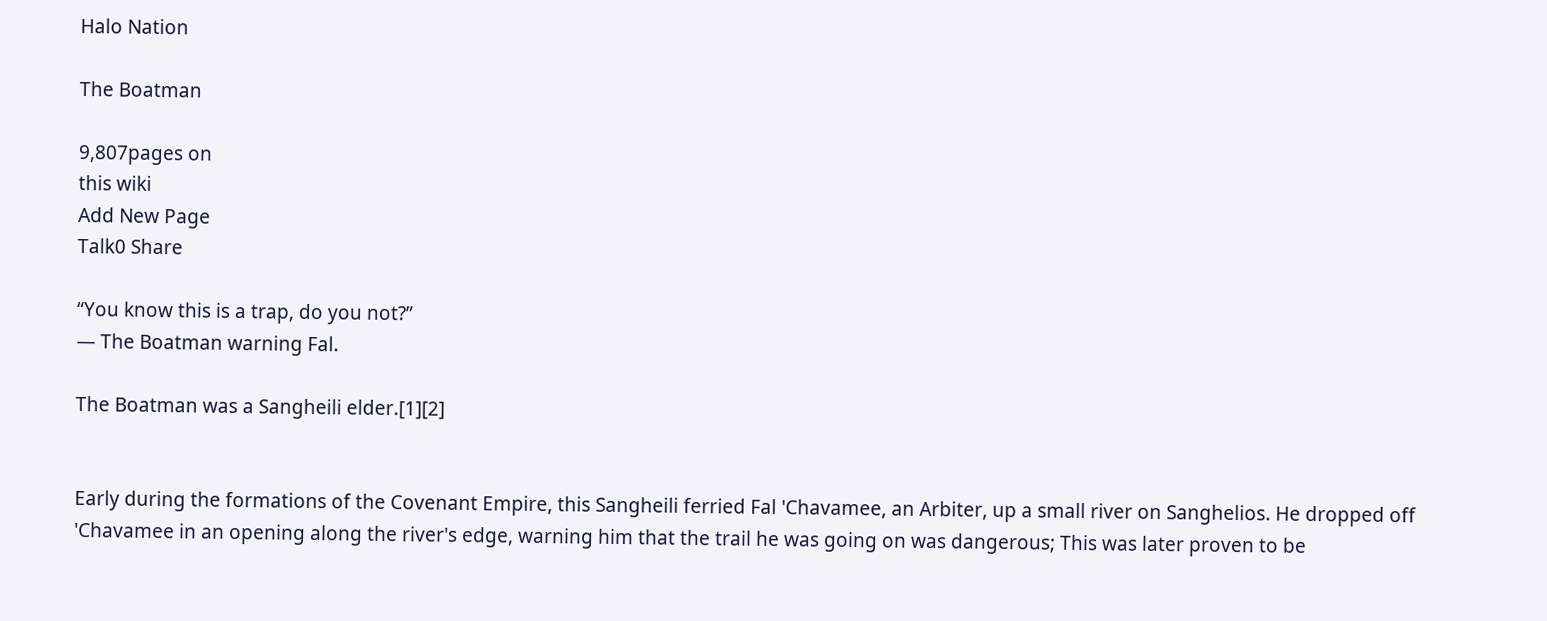Halo Nation

The Boatman

9,807pages on
this wiki
Add New Page
Talk0 Share

“You know this is a trap, do you not?”
— The Boatman warning Fal.

The Boatman was a Sangheili elder.[1][2]


Early during the formations of the Covenant Empire, this Sangheili ferried Fal 'Chavamee, an Arbiter, up a small river on Sanghelios. He dropped off 'Chavamee in an opening along the river's edge, warning him that the trail he was going on was dangerous; This was later proven to be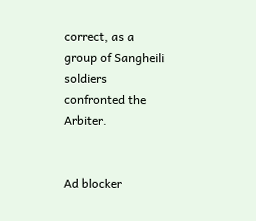correct, as a group of Sangheili soldiers confronted the Arbiter.


Ad blocker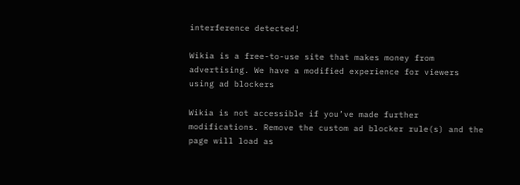interference detected!

Wikia is a free-to-use site that makes money from advertising. We have a modified experience for viewers using ad blockers

Wikia is not accessible if you’ve made further modifications. Remove the custom ad blocker rule(s) and the page will load as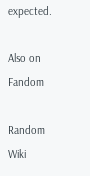expected.

Also on Fandom

Random Wiki